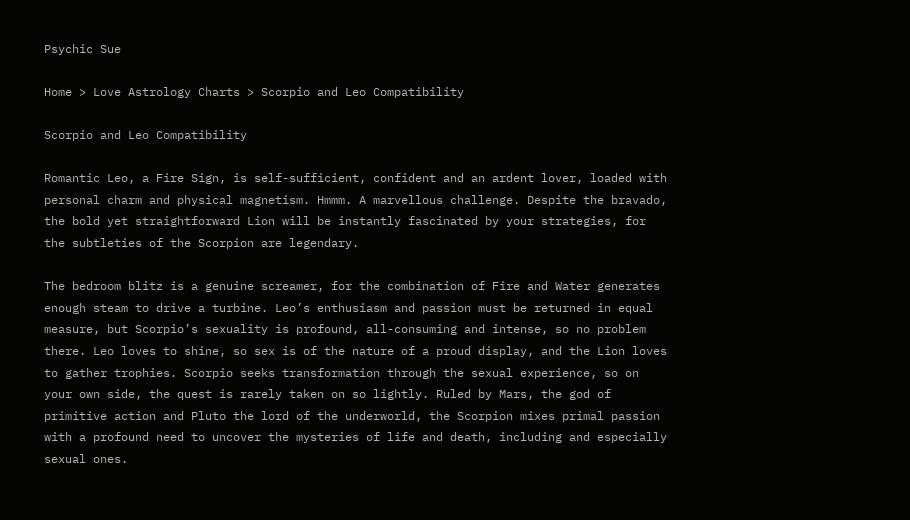Psychic Sue

Home > Love Astrology Charts > Scorpio and Leo Compatibility

Scorpio and Leo Compatibility

Romantic Leo, a Fire Sign, is self-sufficient, confident and an ardent lover, loaded with personal charm and physical magnetism. Hmmm. A marvellous challenge. Despite the bravado, the bold yet straightforward Lion will be instantly fascinated by your strategies, for the subtleties of the Scorpion are legendary.

The bedroom blitz is a genuine screamer, for the combination of Fire and Water generates enough steam to drive a turbine. Leo’s enthusiasm and passion must be returned in equal measure, but Scorpio’s sexuality is profound, all-consuming and intense, so no problem there. Leo loves to shine, so sex is of the nature of a proud display, and the Lion loves to gather trophies. Scorpio seeks transformation through the sexual experience, so on your own side, the quest is rarely taken on so lightly. Ruled by Mars, the god of primitive action and Pluto the lord of the underworld, the Scorpion mixes primal passion with a profound need to uncover the mysteries of life and death, including and especially sexual ones.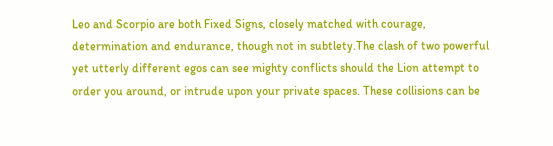Leo and Scorpio are both Fixed Signs, closely matched with courage, determination and endurance, though not in subtlety.The clash of two powerful yet utterly different egos can see mighty conflicts should the Lion attempt to order you around, or intrude upon your private spaces. These collisions can be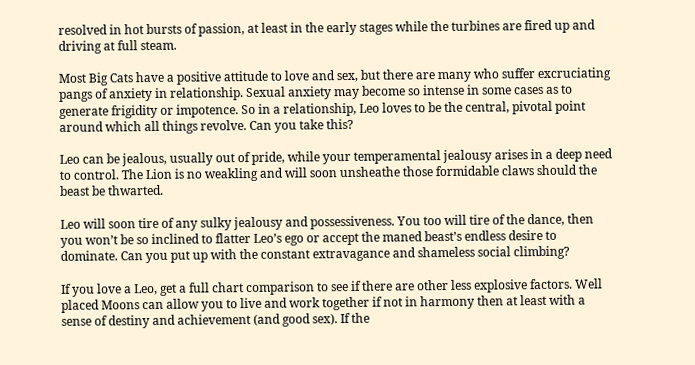resolved in hot bursts of passion, at least in the early stages while the turbines are fired up and driving at full steam.

Most Big Cats have a positive attitude to love and sex, but there are many who suffer excruciating pangs of anxiety in relationship. Sexual anxiety may become so intense in some cases as to generate frigidity or impotence. So in a relationship, Leo loves to be the central, pivotal point around which all things revolve. Can you take this?

Leo can be jealous, usually out of pride, while your temperamental jealousy arises in a deep need to control. The Lion is no weakling and will soon unsheathe those formidable claws should the beast be thwarted.

Leo will soon tire of any sulky jealousy and possessiveness. You too will tire of the dance, then you won’t be so inclined to flatter Leo’s ego or accept the maned beast’s endless desire to dominate. Can you put up with the constant extravagance and shameless social climbing?

If you love a Leo, get a full chart comparison to see if there are other less explosive factors. Well placed Moons can allow you to live and work together if not in harmony then at least with a sense of destiny and achievement (and good sex). If the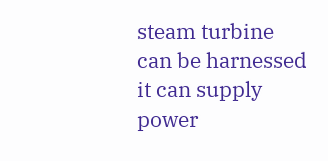steam turbine can be harnessed it can supply power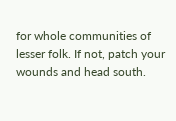for whole communities of lesser folk. If not, patch your wounds and head south.